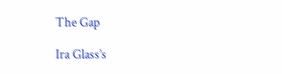The Gap

Ira Glass’s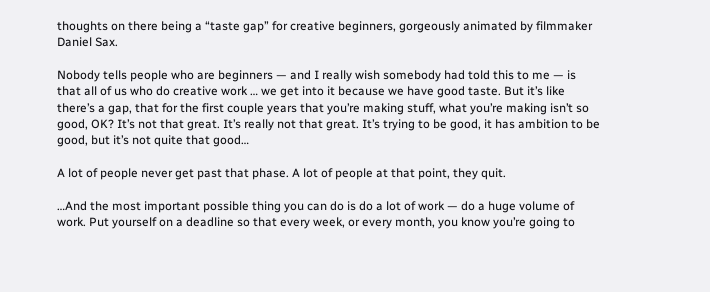thoughts on there being a “taste gap” for creative beginners, gorgeously animated by filmmaker Daniel Sax.

Nobody tells people who are beginners — and I really wish somebody had told this to me — is that all of us who do creative work … we get into it because we have good taste. But it’s like there’s a gap, that for the first couple years that you’re making stuff, what you’re making isn’t so good, OK? It’s not that great. It’s really not that great. It’s trying to be good, it has ambition to be good, but it’s not quite that good…

A lot of people never get past that phase. A lot of people at that point, they quit.

…And the most important possible thing you can do is do a lot of work — do a huge volume of work. Put yourself on a deadline so that every week, or every month, you know you’re going to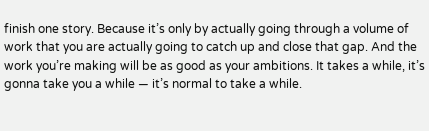finish one story. Because it’s only by actually going through a volume of work that you are actually going to catch up and close that gap. And the work you’re making will be as good as your ambitions. It takes a while, it’s gonna take you a while — it’s normal to take a while.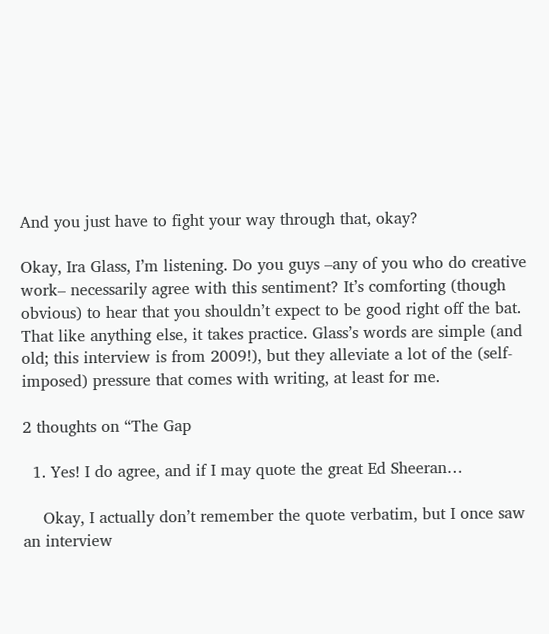And you just have to fight your way through that, okay?

Okay, Ira Glass, I’m listening. Do you guys –any of you who do creative work– necessarily agree with this sentiment? It’s comforting (though obvious) to hear that you shouldn’t expect to be good right off the bat. That like anything else, it takes practice. Glass’s words are simple (and old; this interview is from 2009!), but they alleviate a lot of the (self-imposed) pressure that comes with writing, at least for me.

2 thoughts on “The Gap

  1. Yes! I do agree, and if I may quote the great Ed Sheeran…

    Okay, I actually don’t remember the quote verbatim, but I once saw an interview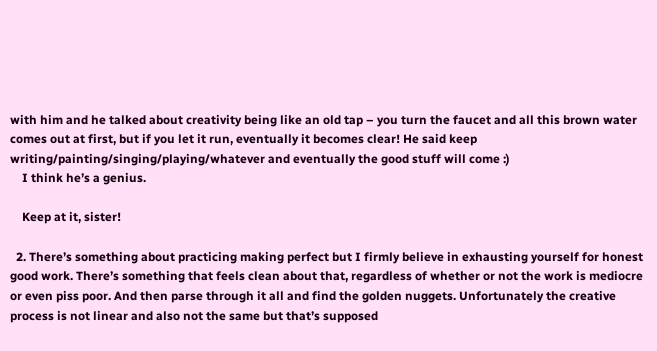with him and he talked about creativity being like an old tap – you turn the faucet and all this brown water comes out at first, but if you let it run, eventually it becomes clear! He said keep writing/painting/singing/playing/whatever and eventually the good stuff will come :)
    I think he’s a genius.

    Keep at it, sister!

  2. There’s something about practicing making perfect but I firmly believe in exhausting yourself for honest good work. There’s something that feels clean about that, regardless of whether or not the work is mediocre or even piss poor. And then parse through it all and find the golden nuggets. Unfortunately the creative process is not linear and also not the same but that’s supposed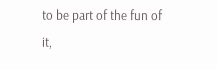to be part of the fun of it,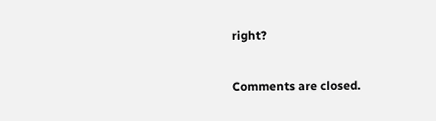right?

Comments are closed.